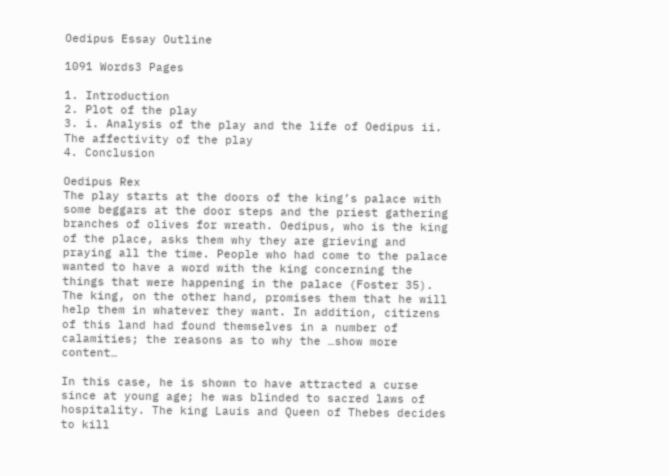Oedipus Essay Outline

1091 Words3 Pages

1. Introduction
2. Plot of the play
3. i. Analysis of the play and the life of Oedipus ii. The affectivity of the play
4. Conclusion

Oedipus Rex
The play starts at the doors of the king’s palace with some beggars at the door steps and the priest gathering branches of olives for wreath. Oedipus, who is the king of the place, asks them why they are grieving and praying all the time. People who had come to the palace wanted to have a word with the king concerning the things that were happening in the palace (Foster 35). The king, on the other hand, promises them that he will help them in whatever they want. In addition, citizens of this land had found themselves in a number of calamities; the reasons as to why the …show more content…

In this case, he is shown to have attracted a curse since at young age; he was blinded to sacred laws of hospitality. The king Lauis and Queen of Thebes decides to kill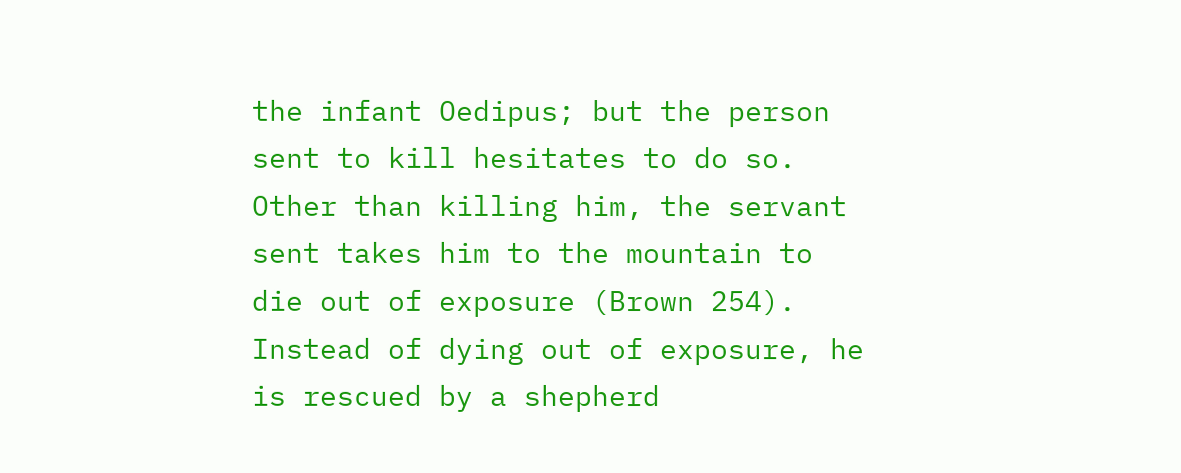the infant Oedipus; but the person sent to kill hesitates to do so. Other than killing him, the servant sent takes him to the mountain to die out of exposure (Brown 254). Instead of dying out of exposure, he is rescued by a shepherd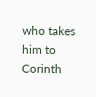who takes him to Corinth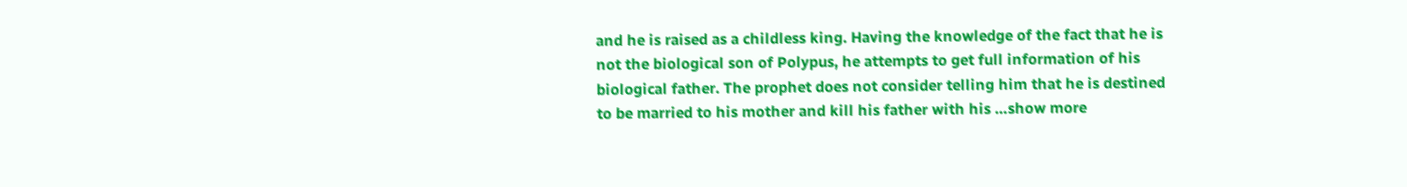and he is raised as a childless king. Having the knowledge of the fact that he is not the biological son of Polypus, he attempts to get full information of his biological father. The prophet does not consider telling him that he is destined to be married to his mother and kill his father with his …show more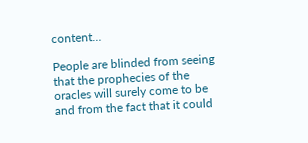content…

People are blinded from seeing that the prophecies of the oracles will surely come to be and from the fact that it could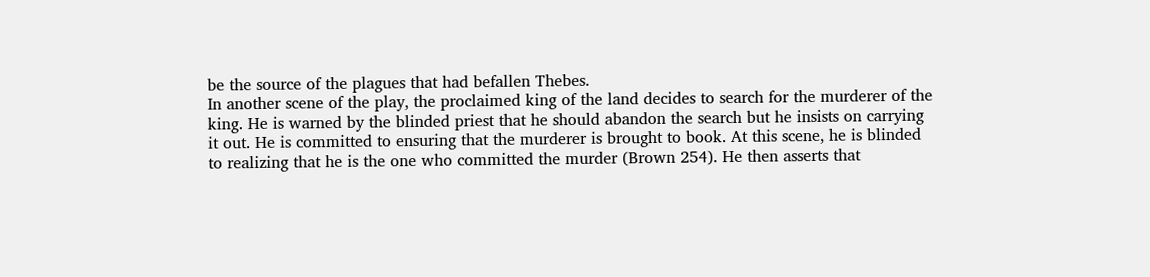be the source of the plagues that had befallen Thebes.
In another scene of the play, the proclaimed king of the land decides to search for the murderer of the king. He is warned by the blinded priest that he should abandon the search but he insists on carrying it out. He is committed to ensuring that the murderer is brought to book. At this scene, he is blinded to realizing that he is the one who committed the murder (Brown 254). He then asserts that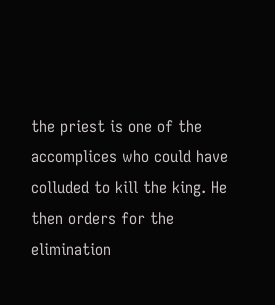the priest is one of the accomplices who could have colluded to kill the king. He then orders for the elimination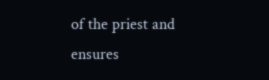of the priest and ensures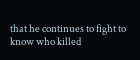that he continues to fight to know who killed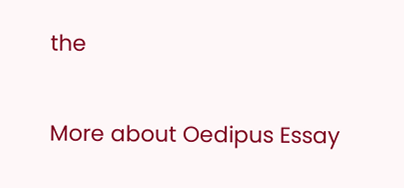the

More about Oedipus Essay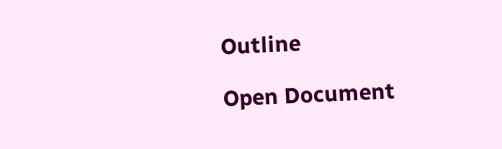Outline

Open Document